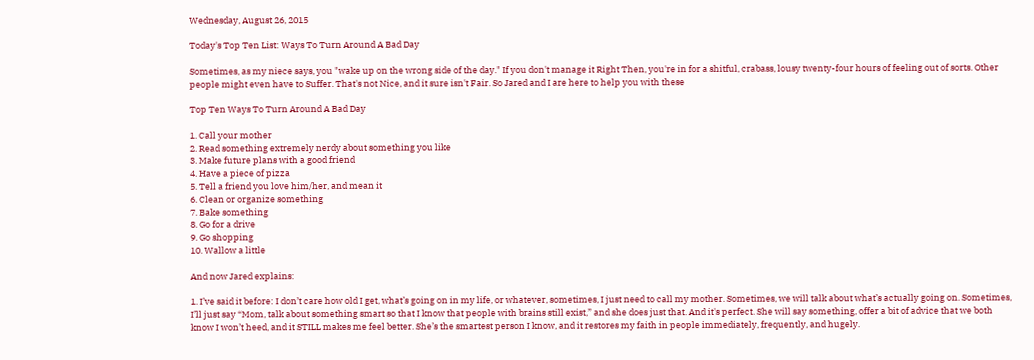Wednesday, August 26, 2015

Today's Top Ten List: Ways To Turn Around A Bad Day

Sometimes, as my niece says, you "wake up on the wrong side of the day." If you don't manage it Right Then, you're in for a shitful, crabass, lousy twenty-four hours of feeling out of sorts. Other people might even have to Suffer. That's not Nice, and it sure isn't Fair. So Jared and I are here to help you with these

Top Ten Ways To Turn Around A Bad Day

1. Call your mother
2. Read something extremely nerdy about something you like
3. Make future plans with a good friend
4. Have a piece of pizza
5. Tell a friend you love him/her, and mean it
6. Clean or organize something
7. Bake something
8. Go for a drive
9. Go shopping
10. Wallow a little

And now Jared explains:

1. I’ve said it before: I don’t care how old I get, what’s going on in my life, or whatever, sometimes, I just need to call my mother. Sometimes, we will talk about what’s actually going on. Sometimes, I’ll just say “Mom, talk about something smart so that I know that people with brains still exist,” and she does just that. And it's perfect. She will say something, offer a bit of advice that we both know I won’t heed, and it STILL makes me feel better. She’s the smartest person I know, and it restores my faith in people immediately, frequently, and hugely.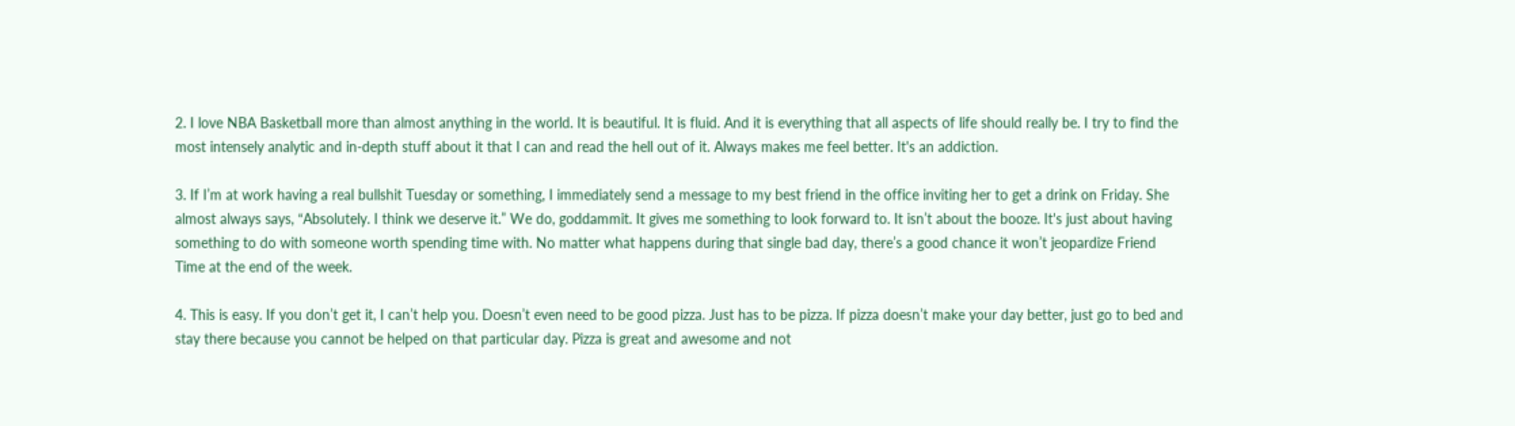2. I love NBA Basketball more than almost anything in the world. It is beautiful. It is fluid. And it is everything that all aspects of life should really be. I try to find the most intensely analytic and in-depth stuff about it that I can and read the hell out of it. Always makes me feel better. It's an addiction.

3. If I’m at work having a real bullshit Tuesday or something, I immediately send a message to my best friend in the office inviting her to get a drink on Friday. She almost always says, “Absolutely. I think we deserve it.” We do, goddammit. It gives me something to look forward to. It isn’t about the booze. It's just about having something to do with someone worth spending time with. No matter what happens during that single bad day, there’s a good chance it won’t jeopardize Friend Time at the end of the week.

4. This is easy. If you don’t get it, I can’t help you. Doesn’t even need to be good pizza. Just has to be pizza. If pizza doesn’t make your day better, just go to bed and stay there because you cannot be helped on that particular day. Pizza is great and awesome and not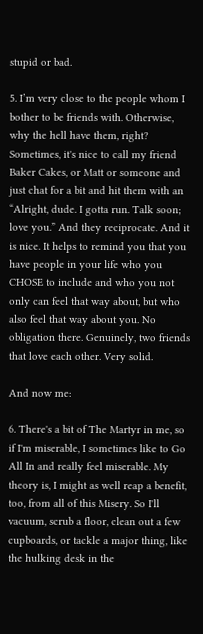stupid or bad.

5. I’m very close to the people whom I bother to be friends with. Otherwise, why the hell have them, right? Sometimes, it's nice to call my friend Baker Cakes, or Matt or someone and just chat for a bit and hit them with an “Alright, dude. I gotta run. Talk soon; love you.” And they reciprocate. And it is nice. It helps to remind you that you have people in your life who you CHOSE to include and who you not only can feel that way about, but who also feel that way about you. No obligation there. Genuinely, two friends that love each other. Very solid.

And now me:

6. There's a bit of The Martyr in me, so if I'm miserable, I sometimes like to Go All In and really feel miserable. My theory is, I might as well reap a benefit, too, from all of this Misery. So I'll vacuum, scrub a floor, clean out a few cupboards, or tackle a major thing, like the hulking desk in the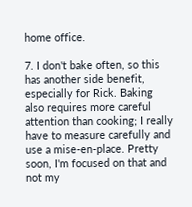home office.

7. I don't bake often, so this has another side benefit, especially for Rick. Baking also requires more careful attention than cooking; I really have to measure carefully and use a mise-en-place. Pretty soon, I'm focused on that and not my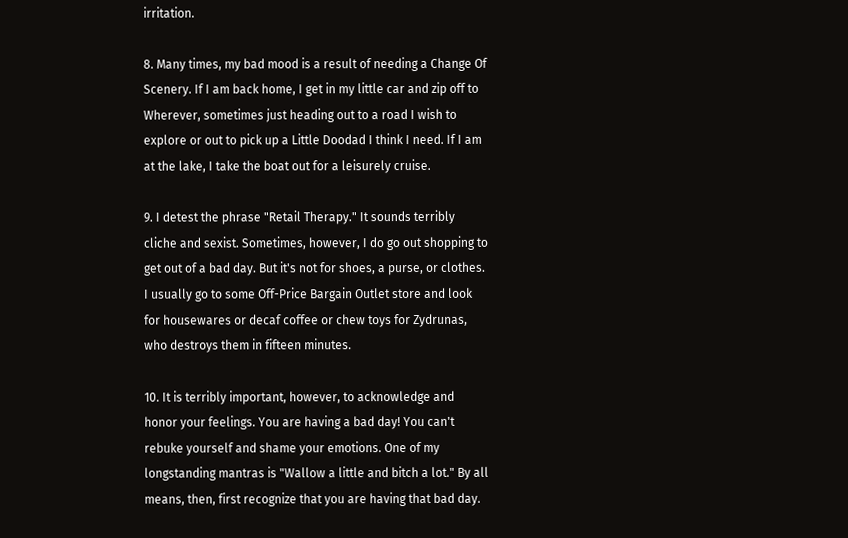irritation.

8. Many times, my bad mood is a result of needing a Change Of Scenery. If I am back home, I get in my little car and zip off to Wherever, sometimes just heading out to a road I wish to explore or out to pick up a Little Doodad I think I need. If I am at the lake, I take the boat out for a leisurely cruise.

9. I detest the phrase "Retail Therapy." It sounds terribly cliche and sexist. Sometimes, however, I do go out shopping to get out of a bad day. But it's not for shoes, a purse, or clothes. I usually go to some Off-Price Bargain Outlet store and look for housewares or decaf coffee or chew toys for Zydrunas, who destroys them in fifteen minutes.

10. It is terribly important, however, to acknowledge and honor your feelings. You are having a bad day! You can't rebuke yourself and shame your emotions. One of my longstanding mantras is "Wallow a little and bitch a lot." By all means, then, first recognize that you are having that bad day.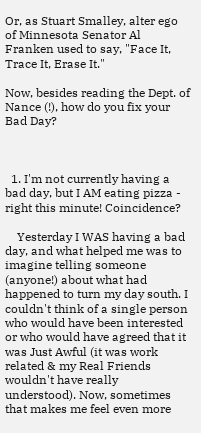Or, as Stuart Smalley, alter ego of Minnesota Senator Al Franken used to say, "Face It, Trace It, Erase It."

Now, besides reading the Dept. of Nance (!), how do you fix your Bad Day?



  1. I'm not currently having a bad day, but I AM eating pizza - right this minute! Coincidence?

    Yesterday I WAS having a bad day, and what helped me was to imagine telling someone (anyone!) about what had happened to turn my day south. I couldn't think of a single person who would have been interested or who would have agreed that it was Just Awful (it was work related & my Real Friends wouldn't have really understood). Now, sometimes that makes me feel even more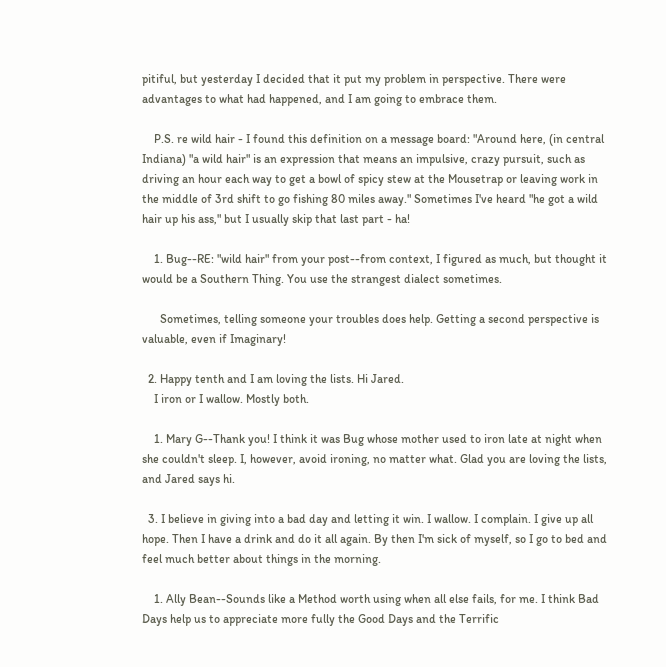pitiful, but yesterday I decided that it put my problem in perspective. There were advantages to what had happened, and I am going to embrace them.

    P.S. re wild hair - I found this definition on a message board: "Around here, (in central Indiana) "a wild hair" is an expression that means an impulsive, crazy pursuit, such as driving an hour each way to get a bowl of spicy stew at the Mousetrap or leaving work in the middle of 3rd shift to go fishing 80 miles away." Sometimes I've heard "he got a wild hair up his ass," but I usually skip that last part - ha!

    1. Bug--RE: "wild hair" from your post--from context, I figured as much, but thought it would be a Southern Thing. You use the strangest dialect sometimes.

      Sometimes, telling someone your troubles does help. Getting a second perspective is valuable, even if Imaginary!

  2. Happy tenth and I am loving the lists. Hi Jared.
    I iron or I wallow. Mostly both.

    1. Mary G--Thank you! I think it was Bug whose mother used to iron late at night when she couldn't sleep. I, however, avoid ironing, no matter what. Glad you are loving the lists, and Jared says hi.

  3. I believe in giving into a bad day and letting it win. I wallow. I complain. I give up all hope. Then I have a drink and do it all again. By then I'm sick of myself, so I go to bed and feel much better about things in the morning.

    1. Ally Bean--Sounds like a Method worth using when all else fails, for me. I think Bad Days help us to appreciate more fully the Good Days and the Terrific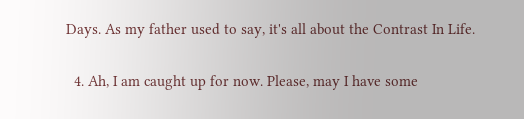Days. As my father used to say, it's all about the Contrast In Life.

  4. Ah, I am caught up for now. Please, may I have some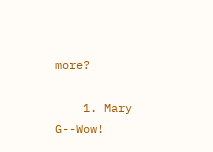more?

    1. Mary G--Wow!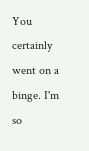You certainly went on a binge. I'm so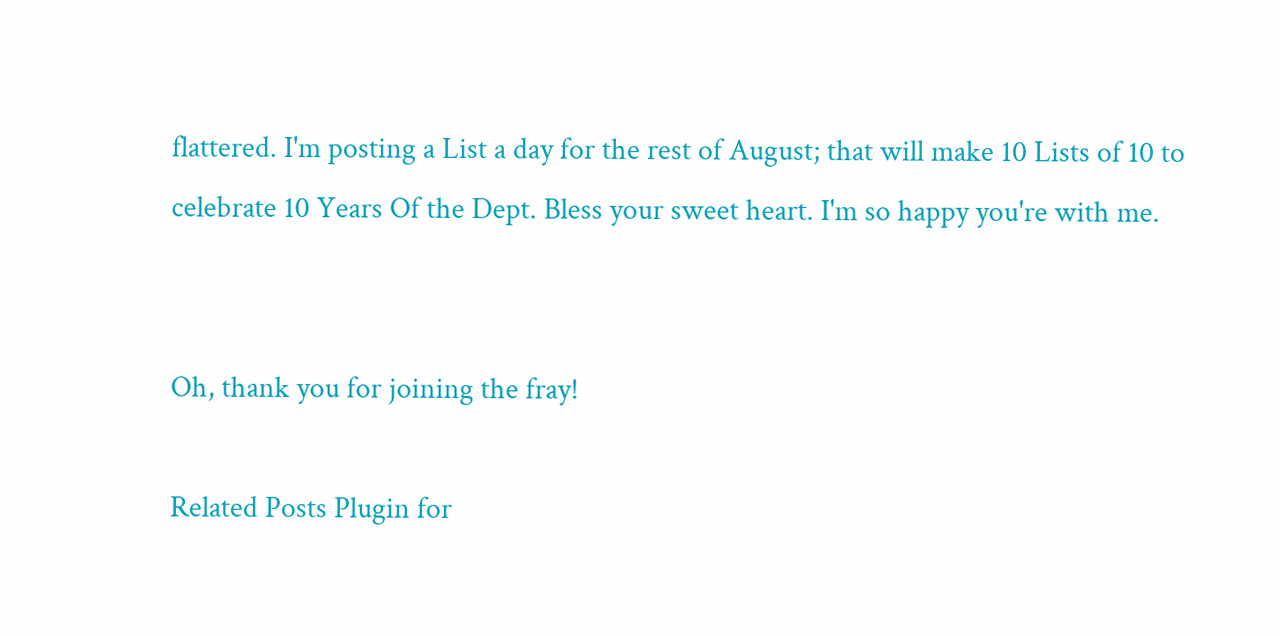flattered. I'm posting a List a day for the rest of August; that will make 10 Lists of 10 to celebrate 10 Years Of the Dept. Bless your sweet heart. I'm so happy you're with me.


Oh, thank you for joining the fray!

Related Posts Plugin for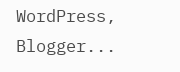WordPress, Blogger...